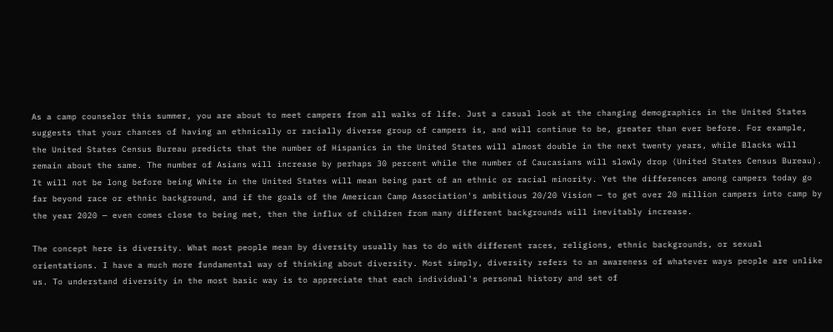As a camp counselor this summer, you are about to meet campers from all walks of life. Just a casual look at the changing demographics in the United States suggests that your chances of having an ethnically or racially diverse group of campers is, and will continue to be, greater than ever before. For example, the United States Census Bureau predicts that the number of Hispanics in the United States will almost double in the next twenty years, while Blacks will remain about the same. The number of Asians will increase by perhaps 30 percent while the number of Caucasians will slowly drop (United States Census Bureau). It will not be long before being White in the United States will mean being part of an ethnic or racial minority. Yet the differences among campers today go far beyond race or ethnic background, and if the goals of the American Camp Association's ambitious 20/20 Vision — to get over 20 million campers into camp by the year 2020 — even comes close to being met, then the influx of children from many different backgrounds will inevitably increase.

The concept here is diversity. What most people mean by diversity usually has to do with different races, religions, ethnic backgrounds, or sexual orientations. I have a much more fundamental way of thinking about diversity. Most simply, diversity refers to an awareness of whatever ways people are unlike us. To understand diversity in the most basic way is to appreciate that each individual's personal history and set of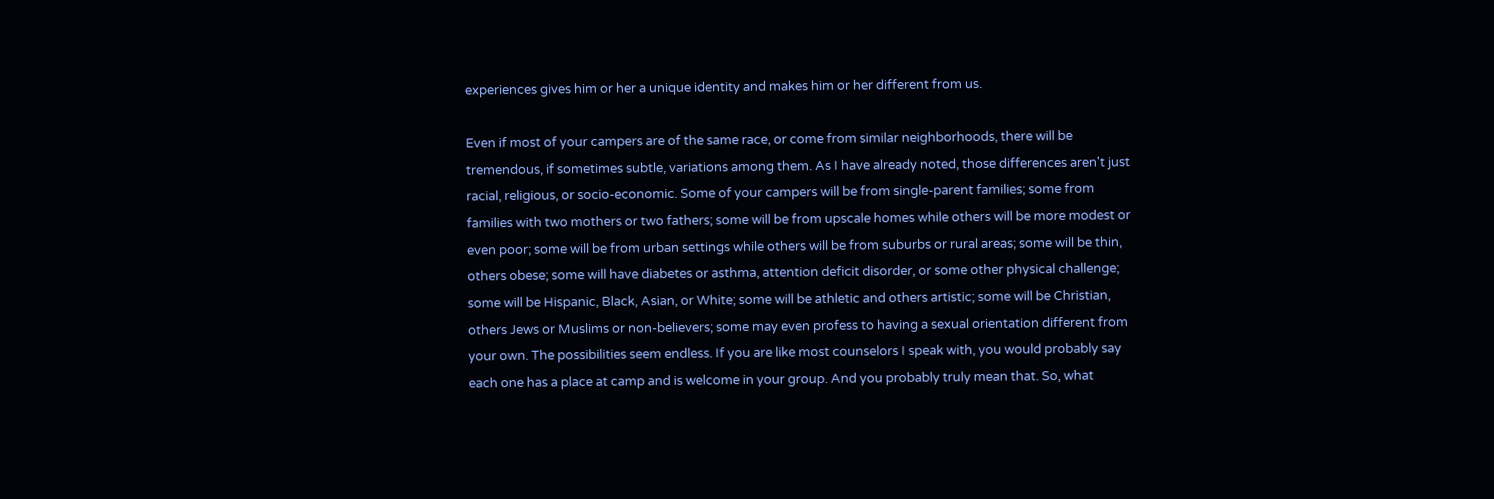experiences gives him or her a unique identity and makes him or her different from us.

Even if most of your campers are of the same race, or come from similar neighborhoods, there will be tremendous, if sometimes subtle, variations among them. As I have already noted, those differences aren't just racial, religious, or socio-economic. Some of your campers will be from single-parent families; some from families with two mothers or two fathers; some will be from upscale homes while others will be more modest or even poor; some will be from urban settings while others will be from suburbs or rural areas; some will be thin, others obese; some will have diabetes or asthma, attention deficit disorder, or some other physical challenge; some will be Hispanic, Black, Asian, or White; some will be athletic and others artistic; some will be Christian, others Jews or Muslims or non-believers; some may even profess to having a sexual orientation different from your own. The possibilities seem endless. If you are like most counselors I speak with, you would probably say each one has a place at camp and is welcome in your group. And you probably truly mean that. So, what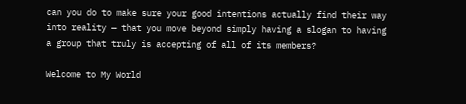can you do to make sure your good intentions actually find their way into reality — that you move beyond simply having a slogan to having a group that truly is accepting of all of its members?

Welcome to My World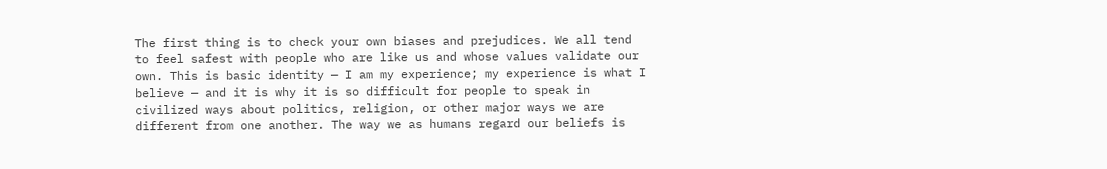The first thing is to check your own biases and prejudices. We all tend to feel safest with people who are like us and whose values validate our own. This is basic identity — I am my experience; my experience is what I believe — and it is why it is so difficult for people to speak in civilized ways about politics, religion, or other major ways we are different from one another. The way we as humans regard our beliefs is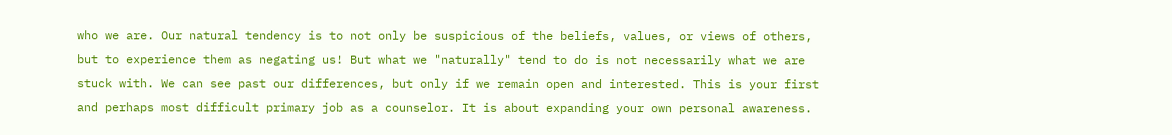who we are. Our natural tendency is to not only be suspicious of the beliefs, values, or views of others, but to experience them as negating us! But what we "naturally" tend to do is not necessarily what we are stuck with. We can see past our differences, but only if we remain open and interested. This is your first and perhaps most difficult primary job as a counselor. It is about expanding your own personal awareness.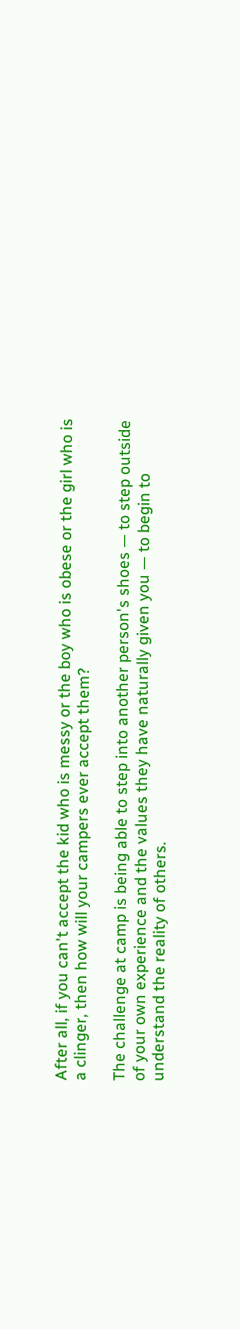After all, if you can't accept the kid who is messy or the boy who is obese or the girl who is a clinger, then how will your campers ever accept them?

The challenge at camp is being able to step into another person's shoes — to step outside of your own experience and the values they have naturally given you — to begin to understand the reality of others.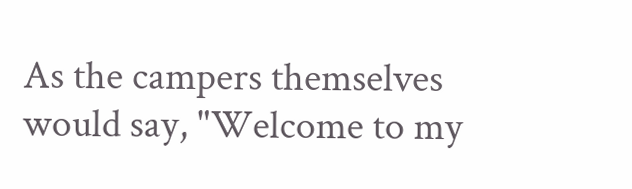As the campers themselves would say, "Welcome to my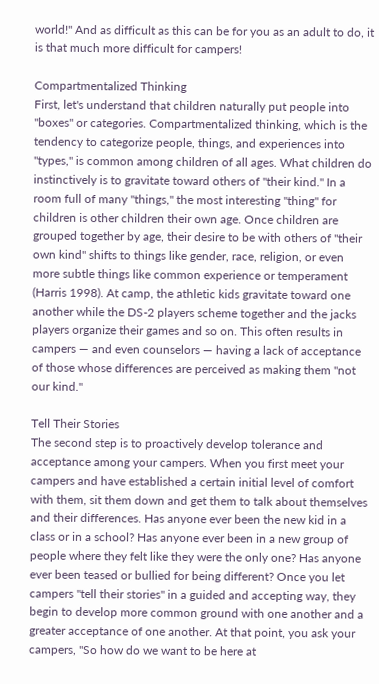world!" And as difficult as this can be for you as an adult to do, it is that much more difficult for campers!

Compartmentalized Thinking
First, let's understand that children naturally put people into "boxes" or categories. Compartmentalized thinking, which is the tendency to categorize people, things, and experiences into "types," is common among children of all ages. What children do instinctively is to gravitate toward others of "their kind." In a room full of many "things," the most interesting "thing" for children is other children their own age. Once children are grouped together by age, their desire to be with others of "their own kind" shifts to things like gender, race, religion, or even more subtle things like common experience or temperament (Harris 1998). At camp, the athletic kids gravitate toward one another while the DS-2 players scheme together and the jacks players organize their games and so on. This often results in campers — and even counselors — having a lack of acceptance of those whose differences are perceived as making them "not our kind."

Tell Their Stories
The second step is to proactively develop tolerance and acceptance among your campers. When you first meet your campers and have established a certain initial level of comfort with them, sit them down and get them to talk about themselves and their differences. Has anyone ever been the new kid in a class or in a school? Has anyone ever been in a new group of people where they felt like they were the only one? Has anyone ever been teased or bullied for being different? Once you let campers "tell their stories" in a guided and accepting way, they begin to develop more common ground with one another and a greater acceptance of one another. At that point, you ask your campers, "So how do we want to be here at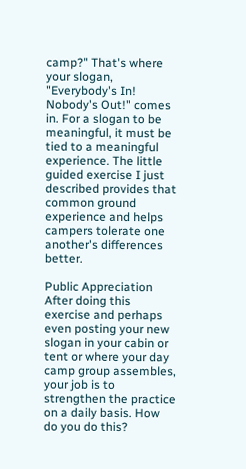camp?" That's where your slogan, "Everybody's In! Nobody's Out!" comes in. For a slogan to be meaningful, it must be tied to a meaningful experience. The little guided exercise I just described provides that common ground experience and helps campers tolerate one another's differences better.

Public Appreciation
After doing this exercise and perhaps even posting your new slogan in your cabin or tent or where your day camp group assembles, your job is to strengthen the practice on a daily basis. How do you do this?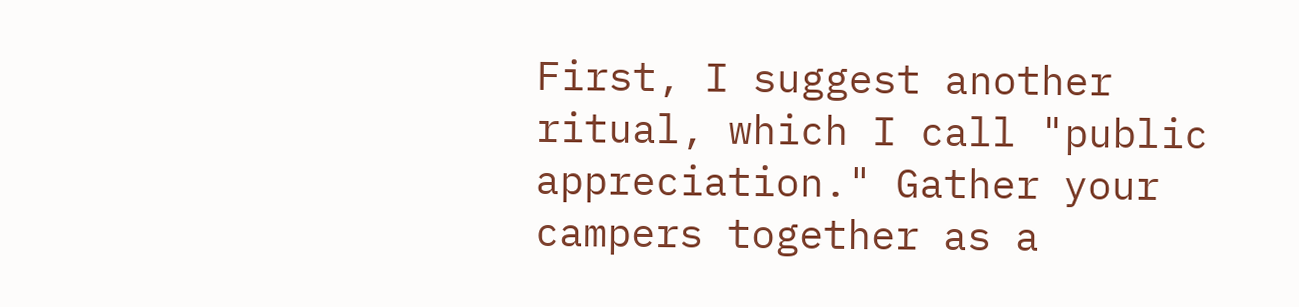First, I suggest another ritual, which I call "public appreciation." Gather your campers together as a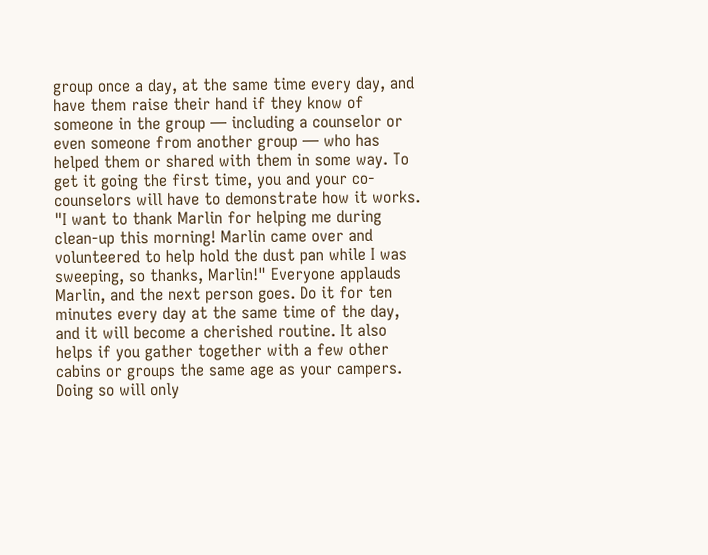group once a day, at the same time every day, and have them raise their hand if they know of someone in the group — including a counselor or even someone from another group — who has helped them or shared with them in some way. To get it going the first time, you and your co-counselors will have to demonstrate how it works. "I want to thank Marlin for helping me during clean-up this morning! Marlin came over and volunteered to help hold the dust pan while I was sweeping, so thanks, Marlin!" Everyone applauds Marlin, and the next person goes. Do it for ten minutes every day at the same time of the day, and it will become a cherished routine. It also helps if you gather together with a few other cabins or groups the same age as your campers. Doing so will only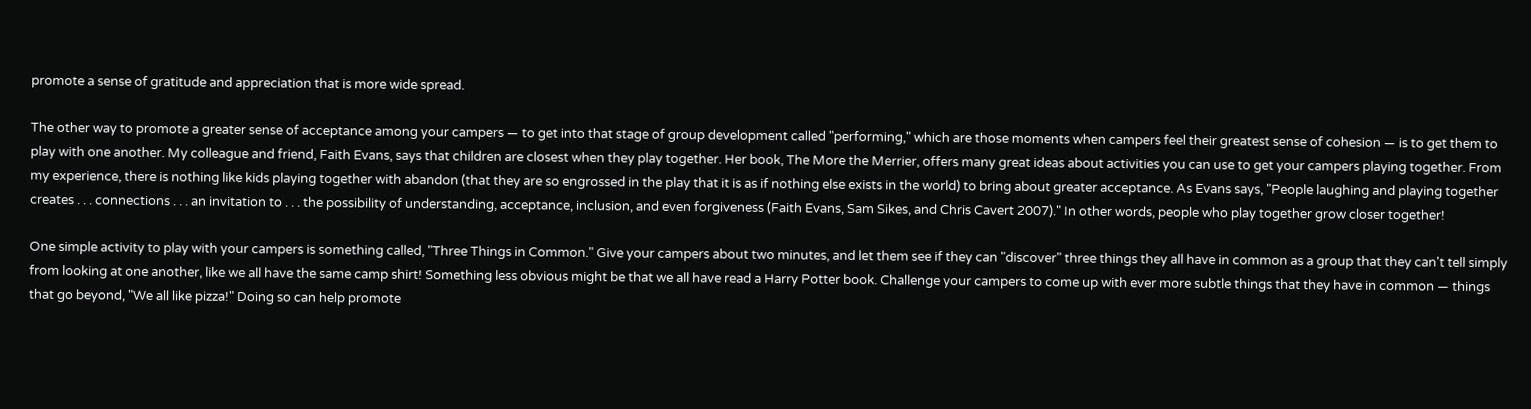promote a sense of gratitude and appreciation that is more wide spread.

The other way to promote a greater sense of acceptance among your campers — to get into that stage of group development called "performing," which are those moments when campers feel their greatest sense of cohesion — is to get them to play with one another. My colleague and friend, Faith Evans, says that children are closest when they play together. Her book, The More the Merrier, offers many great ideas about activities you can use to get your campers playing together. From my experience, there is nothing like kids playing together with abandon (that they are so engrossed in the play that it is as if nothing else exists in the world) to bring about greater acceptance. As Evans says, "People laughing and playing together creates . . . connections . . . an invitation to . . . the possibility of understanding, acceptance, inclusion, and even forgiveness (Faith Evans, Sam Sikes, and Chris Cavert 2007)." In other words, people who play together grow closer together!

One simple activity to play with your campers is something called, "Three Things in Common." Give your campers about two minutes, and let them see if they can "discover" three things they all have in common as a group that they can't tell simply from looking at one another, like we all have the same camp shirt! Something less obvious might be that we all have read a Harry Potter book. Challenge your campers to come up with ever more subtle things that they have in common — things that go beyond, "We all like pizza!" Doing so can help promote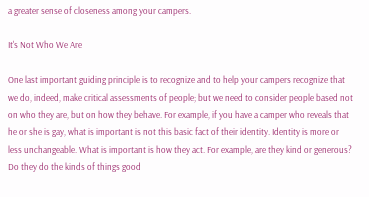a greater sense of closeness among your campers.

It's Not Who We Are

One last important guiding principle is to recognize and to help your campers recognize that we do, indeed, make critical assessments of people; but we need to consider people based not on who they are, but on how they behave. For example, if you have a camper who reveals that he or she is gay, what is important is not this basic fact of their identity. Identity is more or less unchangeable. What is important is how they act. For example, are they kind or generous? Do they do the kinds of things good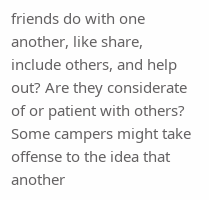friends do with one another, like share, include others, and help out? Are they considerate of or patient with others? Some campers might take offense to the idea that another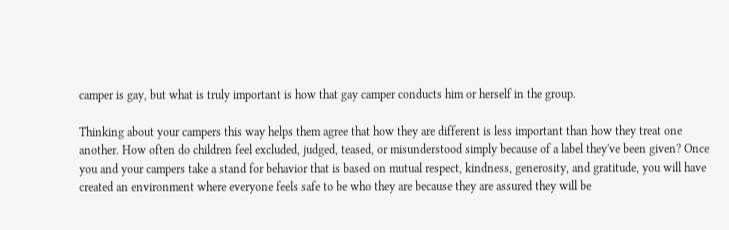camper is gay, but what is truly important is how that gay camper conducts him or herself in the group.

Thinking about your campers this way helps them agree that how they are different is less important than how they treat one another. How often do children feel excluded, judged, teased, or misunderstood simply because of a label they've been given? Once you and your campers take a stand for behavior that is based on mutual respect, kindness, generosity, and gratitude, you will have created an environment where everyone feels safe to be who they are because they are assured they will be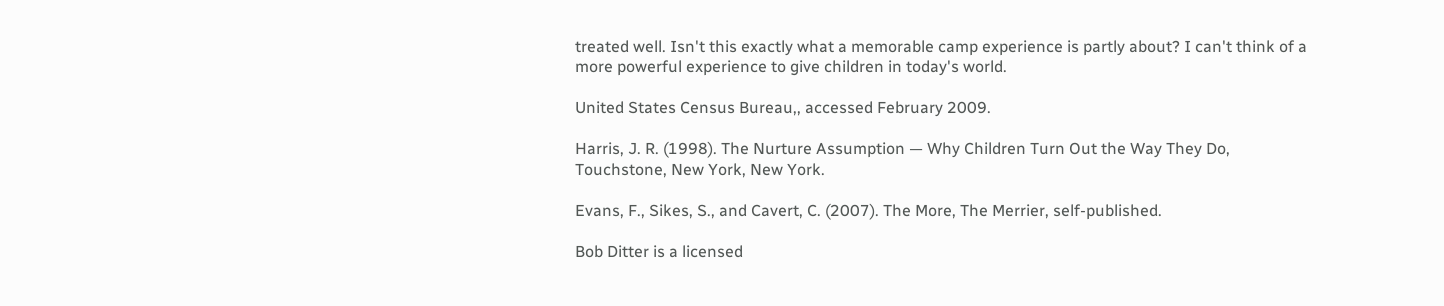treated well. Isn't this exactly what a memorable camp experience is partly about? I can't think of a more powerful experience to give children in today's world.

United States Census Bureau,, accessed February 2009.

Harris, J. R. (1998). The Nurture Assumption — Why Children Turn Out the Way They Do, Touchstone, New York, New York.

Evans, F., Sikes, S., and Cavert, C. (2007). The More, The Merrier, self-published.

Bob Ditter is a licensed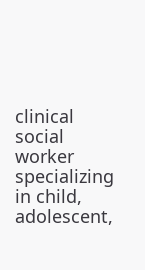clinical social worker specializing in child, adolescent,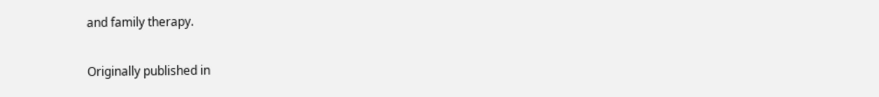and family therapy.

Originally published in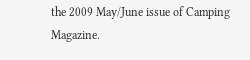the 2009 May/June issue of Camping Magazine.